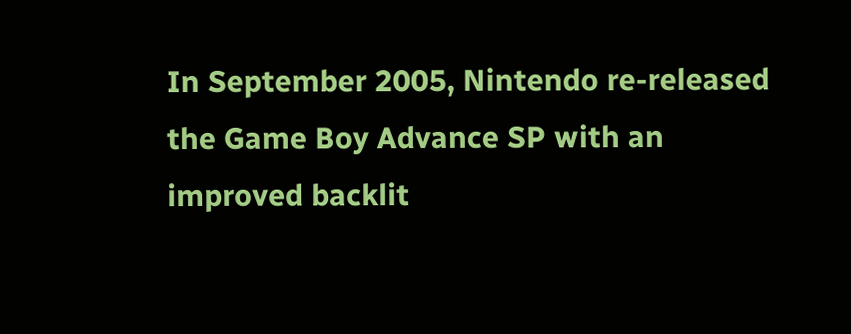In September 2005, Nintendo re-released the Game Boy Advance SP with an improved backlit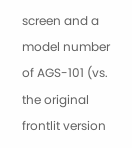screen and a model number of AGS-101 (vs. the original frontlit version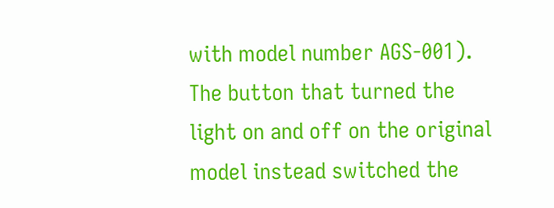with model number AGS-001). The button that turned the light on and off on the original model instead switched the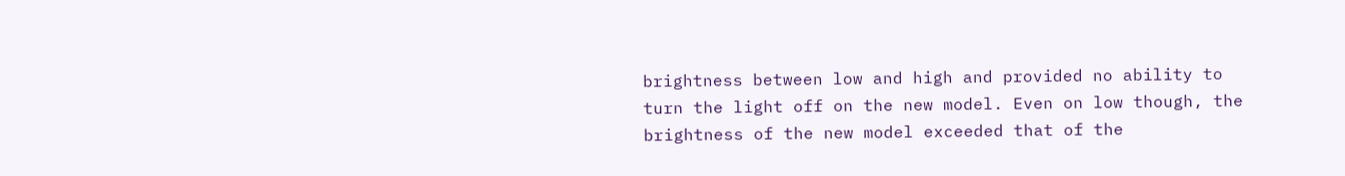brightness between low and high and provided no ability to turn the light off on the new model. Even on low though, the brightness of the new model exceeded that of the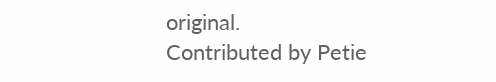original.
Contributed by Petie